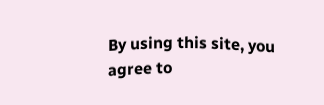By using this site, you agree to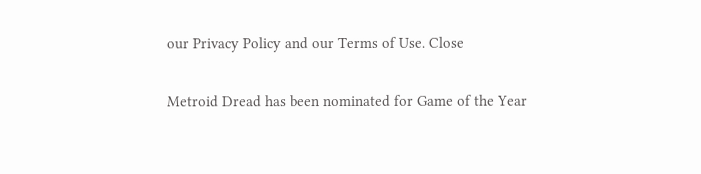our Privacy Policy and our Terms of Use. Close

Metroid Dread has been nominated for Game of the Year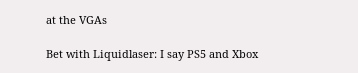at the VGAs

Bet with Liquidlaser: I say PS5 and Xbox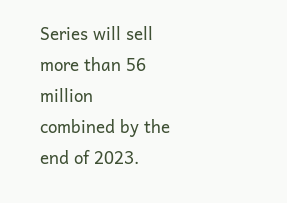Series will sell more than 56 million combined by the end of 2023.